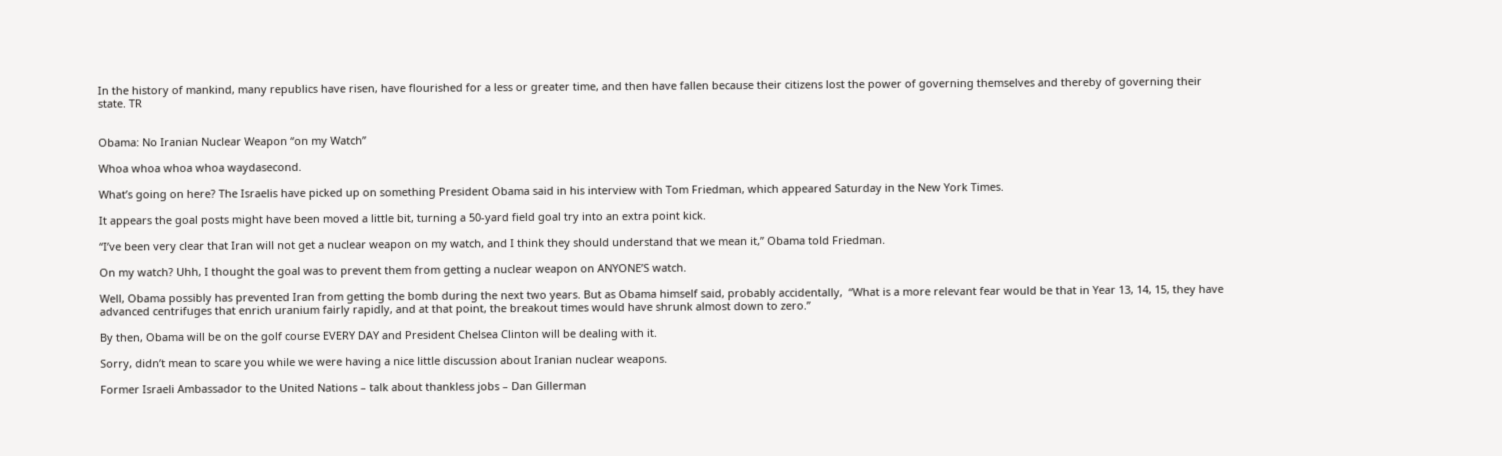In the history of mankind, many republics have risen, have flourished for a less or greater time, and then have fallen because their citizens lost the power of governing themselves and thereby of governing their state. TR


Obama: No Iranian Nuclear Weapon “on my Watch”

Whoa whoa whoa whoa waydasecond.

What’s going on here? The Israelis have picked up on something President Obama said in his interview with Tom Friedman, which appeared Saturday in the New York Times.

It appears the goal posts might have been moved a little bit, turning a 50-yard field goal try into an extra point kick.

“I’ve been very clear that Iran will not get a nuclear weapon on my watch, and I think they should understand that we mean it,” Obama told Friedman.

On my watch? Uhh, I thought the goal was to prevent them from getting a nuclear weapon on ANYONE’S watch.

Well, Obama possibly has prevented Iran from getting the bomb during the next two years. But as Obama himself said, probably accidentally,  “What is a more relevant fear would be that in Year 13, 14, 15, they have advanced centrifuges that enrich uranium fairly rapidly, and at that point, the breakout times would have shrunk almost down to zero.”

By then, Obama will be on the golf course EVERY DAY and President Chelsea Clinton will be dealing with it.

Sorry, didn’t mean to scare you while we were having a nice little discussion about Iranian nuclear weapons.

Former Israeli Ambassador to the United Nations – talk about thankless jobs – Dan Gillerman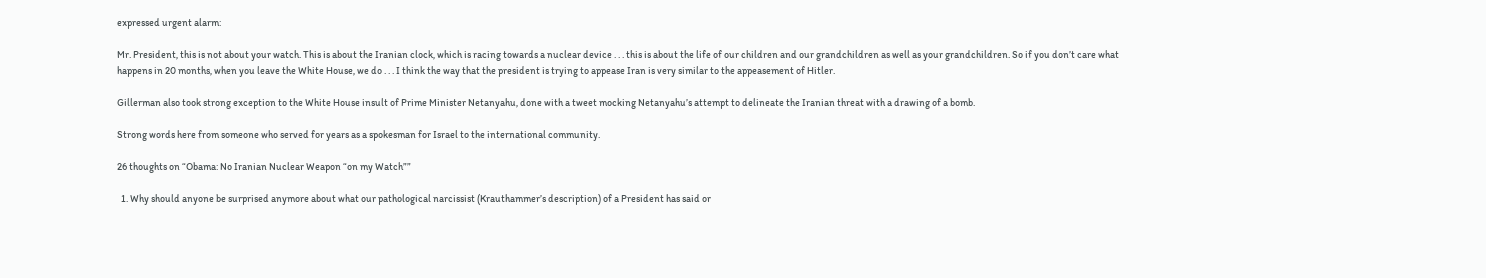expressed urgent alarm:

Mr. President, this is not about your watch. This is about the Iranian clock, which is racing towards a nuclear device . . . this is about the life of our children and our grandchildren as well as your grandchildren. So if you don’t care what happens in 20 months, when you leave the White House, we do . . . I think the way that the president is trying to appease Iran is very similar to the appeasement of Hitler.

Gillerman also took strong exception to the White House insult of Prime Minister Netanyahu, done with a tweet mocking Netanyahu’s attempt to delineate the Iranian threat with a drawing of a bomb.

Strong words here from someone who served for years as a spokesman for Israel to the international community.

26 thoughts on “Obama: No Iranian Nuclear Weapon “on my Watch””

  1. Why should anyone be surprised anymore about what our pathological narcissist (Krauthammer’s description) of a President has said or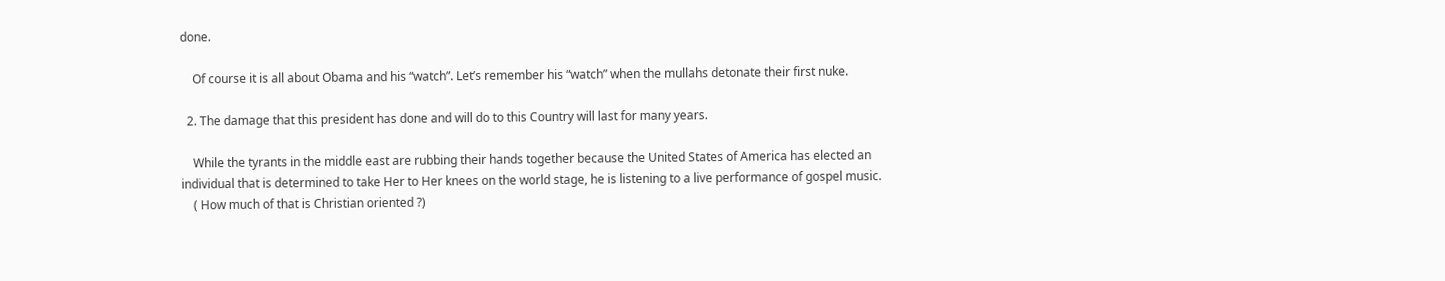done.

    Of course it is all about Obama and his “watch”. Let’s remember his “watch” when the mullahs detonate their first nuke.

  2. The damage that this president has done and will do to this Country will last for many years.

    While the tyrants in the middle east are rubbing their hands together because the United States of America has elected an individual that is determined to take Her to Her knees on the world stage, he is listening to a live performance of gospel music.
    ( How much of that is Christian oriented ?)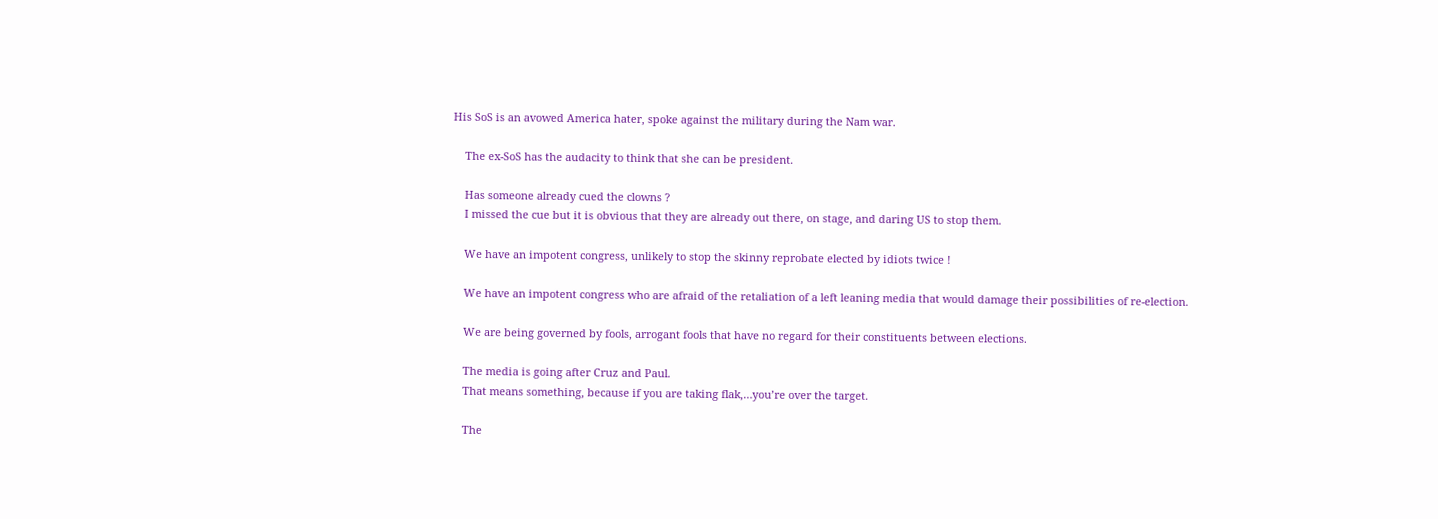His SoS is an avowed America hater, spoke against the military during the Nam war.

    The ex-SoS has the audacity to think that she can be president.

    Has someone already cued the clowns ?
    I missed the cue but it is obvious that they are already out there, on stage, and daring US to stop them.

    We have an impotent congress, unlikely to stop the skinny reprobate elected by idiots twice !

    We have an impotent congress who are afraid of the retaliation of a left leaning media that would damage their possibilities of re-election.

    We are being governed by fools, arrogant fools that have no regard for their constituents between elections.

    The media is going after Cruz and Paul.
    That means something, because if you are taking flak,…you’re over the target.

    The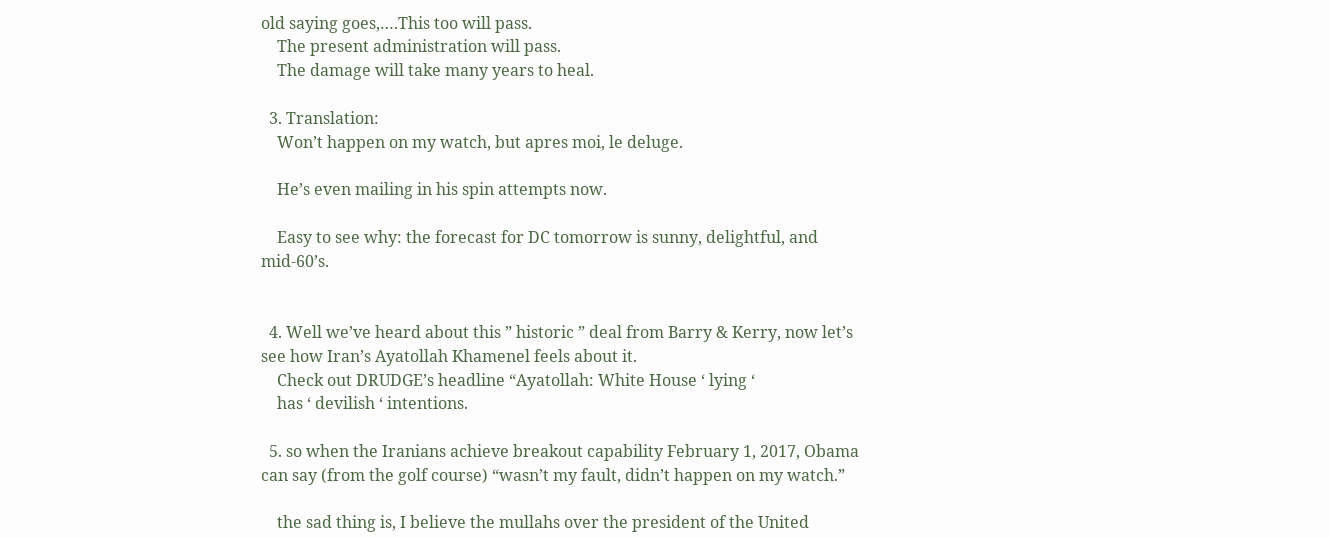old saying goes,….This too will pass.
    The present administration will pass.
    The damage will take many years to heal.

  3. Translation:
    Won’t happen on my watch, but apres moi, le deluge.

    He’s even mailing in his spin attempts now.

    Easy to see why: the forecast for DC tomorrow is sunny, delightful, and mid-60’s.


  4. Well we’ve heard about this ” historic ” deal from Barry & Kerry, now let’s see how Iran’s Ayatollah Khamenel feels about it.
    Check out DRUDGE’s headline “Ayatollah: White House ‘ lying ‘
    has ‘ devilish ‘ intentions.

  5. so when the Iranians achieve breakout capability February 1, 2017, Obama can say (from the golf course) “wasn’t my fault, didn’t happen on my watch.”

    the sad thing is, I believe the mullahs over the president of the United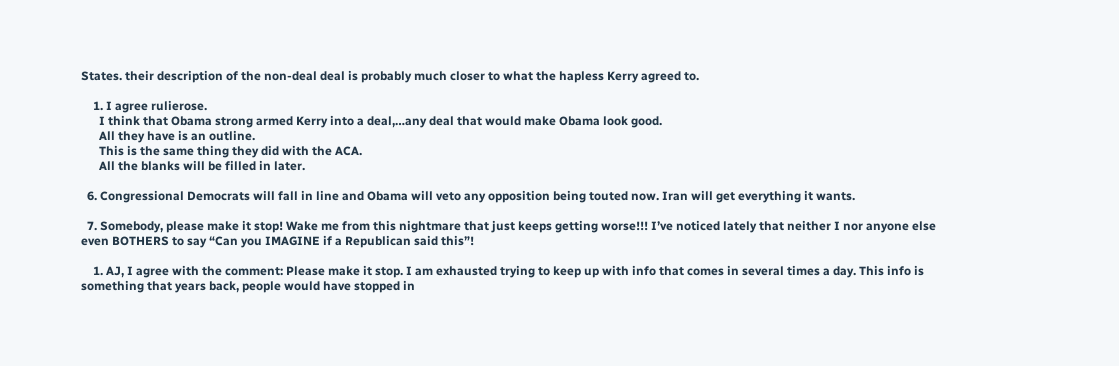States. their description of the non-deal deal is probably much closer to what the hapless Kerry agreed to.

    1. I agree rulierose.
      I think that Obama strong armed Kerry into a deal,…any deal that would make Obama look good.
      All they have is an outline.
      This is the same thing they did with the ACA.
      All the blanks will be filled in later.

  6. Congressional Democrats will fall in line and Obama will veto any opposition being touted now. Iran will get everything it wants.

  7. Somebody, please make it stop! Wake me from this nightmare that just keeps getting worse!!! I’ve noticed lately that neither I nor anyone else even BOTHERS to say “Can you IMAGINE if a Republican said this”!

    1. AJ, I agree with the comment: Please make it stop. I am exhausted trying to keep up with info that comes in several times a day. This info is something that years back, people would have stopped in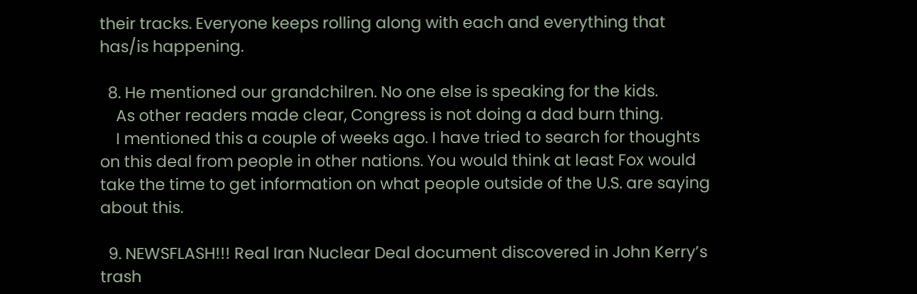their tracks. Everyone keeps rolling along with each and everything that has/is happening.

  8. He mentioned our grandchilren. No one else is speaking for the kids.
    As other readers made clear, Congress is not doing a dad burn thing.
    I mentioned this a couple of weeks ago. I have tried to search for thoughts on this deal from people in other nations. You would think at least Fox would take the time to get information on what people outside of the U.S. are saying about this.

  9. NEWSFLASH!!! Real Iran Nuclear Deal document discovered in John Kerry’s trash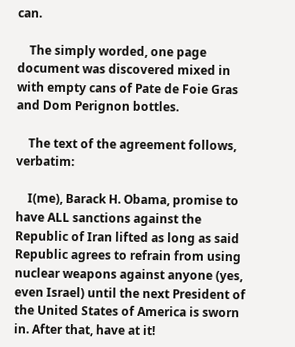can.

    The simply worded, one page document was discovered mixed in with empty cans of Pate de Foie Gras and Dom Perignon bottles.

    The text of the agreement follows, verbatim:

    I(me), Barack H. Obama, promise to have ALL sanctions against the Republic of Iran lifted as long as said Republic agrees to refrain from using nuclear weapons against anyone (yes, even Israel) until the next President of the United States of America is sworn in. After that, have at it!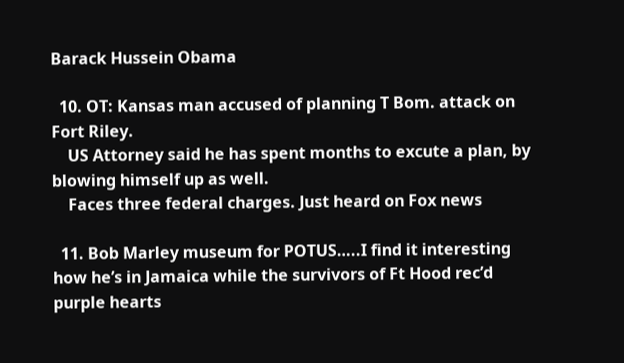Barack Hussein Obama

  10. OT: Kansas man accused of planning T Bom. attack on Fort Riley.
    US Attorney said he has spent months to excute a plan, by blowing himself up as well.
    Faces three federal charges. Just heard on Fox news

  11. Bob Marley museum for POTUS…..I find it interesting how he’s in Jamaica while the survivors of Ft Hood rec’d purple hearts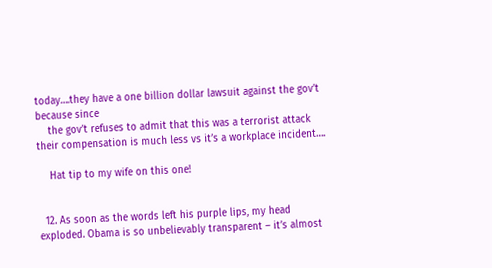today….they have a one billion dollar lawsuit against the gov’t because since
    the gov’t refuses to admit that this was a terrorist attack their compensation is much less vs it’s a workplace incident….

    Hat tip to my wife on this one!


  12. As soon as the words left his purple lips, my head exploded. Obama is so unbelievably transparent – it’s almost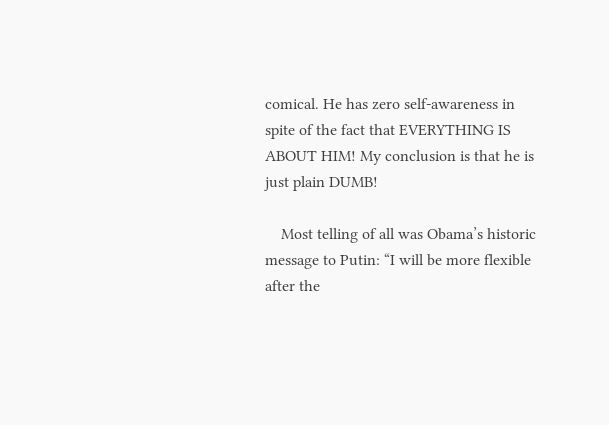comical. He has zero self-awareness in spite of the fact that EVERYTHING IS ABOUT HIM! My conclusion is that he is just plain DUMB!

    Most telling of all was Obama’s historic message to Putin: “I will be more flexible after the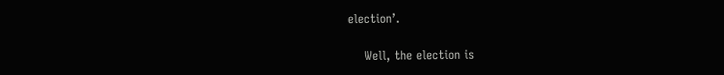election’.

    Well, the election is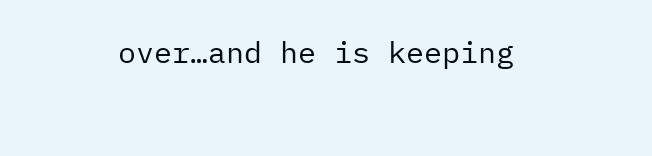over…and he is keeping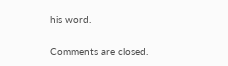his word.

Comments are closed.